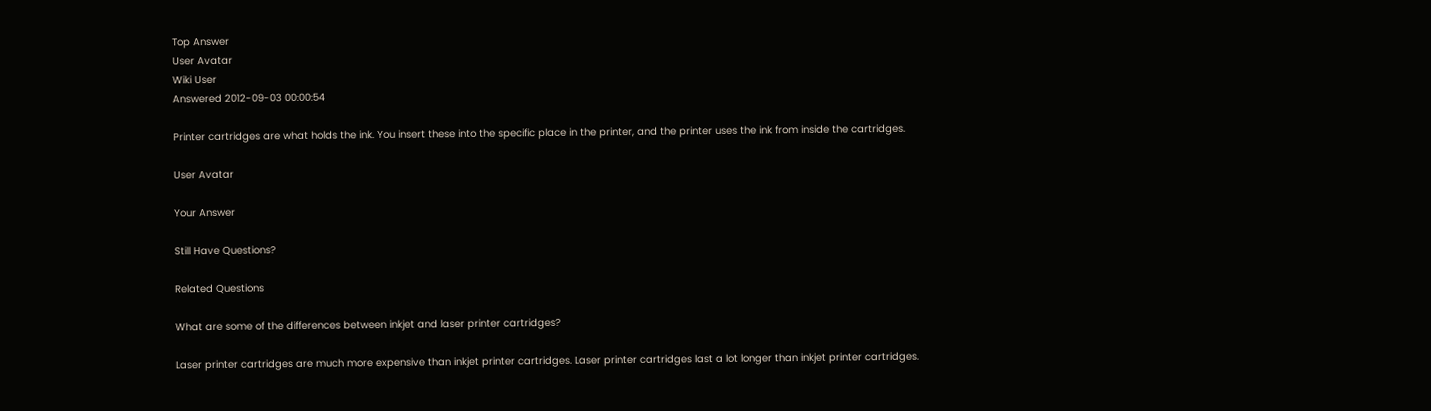Top Answer
User Avatar
Wiki User
Answered 2012-09-03 00:00:54

Printer cartridges are what holds the ink. You insert these into the specific place in the printer, and the printer uses the ink from inside the cartridges.

User Avatar

Your Answer

Still Have Questions?

Related Questions

What are some of the differences between inkjet and laser printer cartridges?

Laser printer cartridges are much more expensive than inkjet printer cartridges. Laser printer cartridges last a lot longer than inkjet printer cartridges.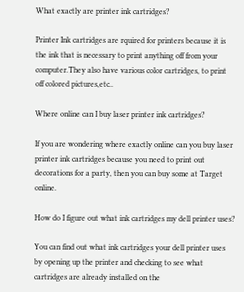What exactly are printer ink cartridges?

Printer Ink cartridges are rquired for printers because it is the ink that is necessary to print anything off from your computer.They also have various color cartridges, to print off colored pictures,etc..

Where online can I buy laser printer ink cartridges?

If you are wondering where exactly online can you buy laser printer ink cartridges because you need to print out decorations for a party, then you can buy some at Target online.

How do I figure out what ink cartridges my dell printer uses?

You can find out what ink cartridges your dell printer uses by opening up the printer and checking to see what cartridges are already installed on the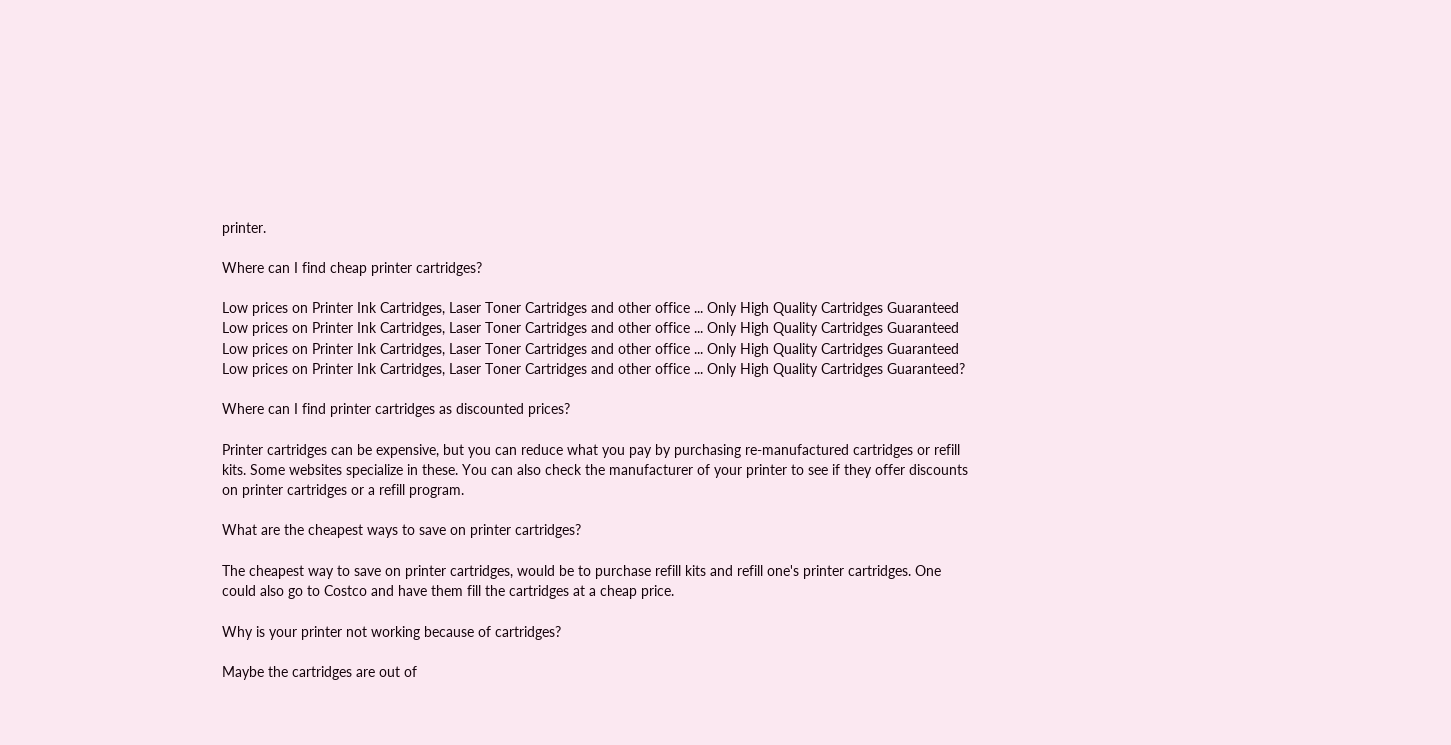printer.

Where can I find cheap printer cartridges?

Low prices on Printer Ink Cartridges, Laser Toner Cartridges and other office ... Only High Quality Cartridges Guaranteed Low prices on Printer Ink Cartridges, Laser Toner Cartridges and other office ... Only High Quality Cartridges Guaranteed Low prices on Printer Ink Cartridges, Laser Toner Cartridges and other office ... Only High Quality Cartridges Guaranteed Low prices on Printer Ink Cartridges, Laser Toner Cartridges and other office ... Only High Quality Cartridges Guaranteed?

Where can I find printer cartridges as discounted prices?

Printer cartridges can be expensive, but you can reduce what you pay by purchasing re-manufactured cartridges or refill kits. Some websites specialize in these. You can also check the manufacturer of your printer to see if they offer discounts on printer cartridges or a refill program.

What are the cheapest ways to save on printer cartridges?

The cheapest way to save on printer cartridges, would be to purchase refill kits and refill one's printer cartridges. One could also go to Costco and have them fill the cartridges at a cheap price.

Why is your printer not working because of cartridges?

Maybe the cartridges are out of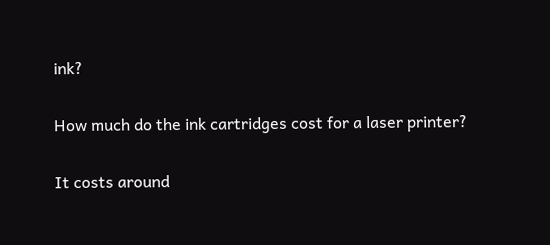ink?

How much do the ink cartridges cost for a laser printer?

It costs around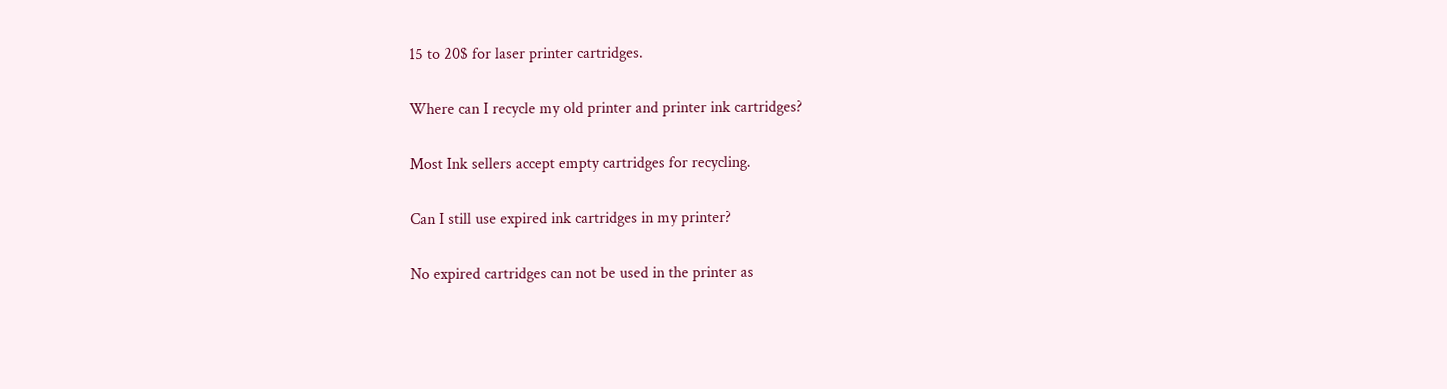15 to 20$ for laser printer cartridges.

Where can I recycle my old printer and printer ink cartridges?

Most Ink sellers accept empty cartridges for recycling.

Can I still use expired ink cartridges in my printer?

No expired cartridges can not be used in the printer as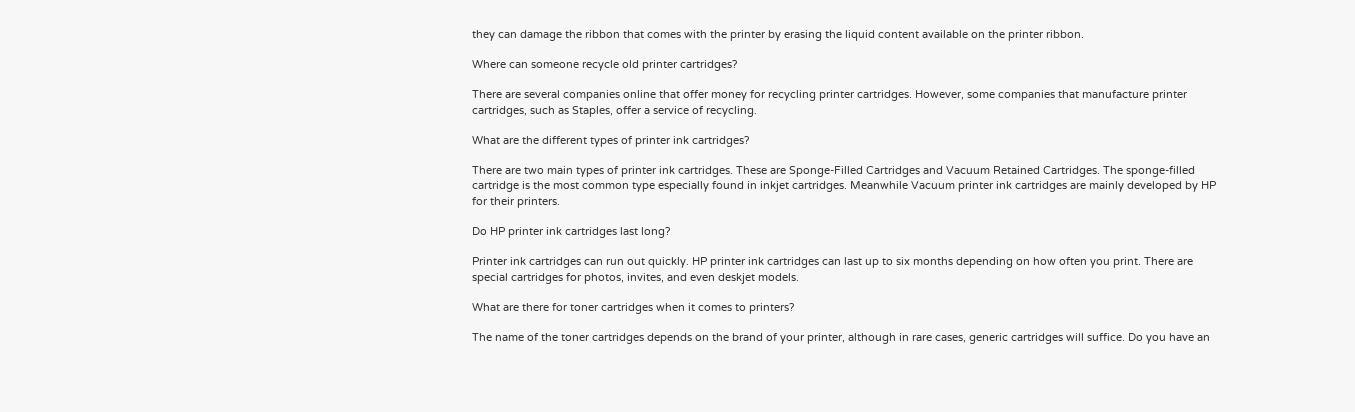they can damage the ribbon that comes with the printer by erasing the liquid content available on the printer ribbon.

Where can someone recycle old printer cartridges?

There are several companies online that offer money for recycling printer cartridges. However, some companies that manufacture printer cartridges, such as Staples, offer a service of recycling.

What are the different types of printer ink cartridges?

There are two main types of printer ink cartridges. These are Sponge-Filled Cartridges and Vacuum Retained Cartridges. The sponge-filled cartridge is the most common type especially found in inkjet cartridges. Meanwhile Vacuum printer ink cartridges are mainly developed by HP for their printers.

Do HP printer ink cartridges last long?

Printer ink cartridges can run out quickly. HP printer ink cartridges can last up to six months depending on how often you print. There are special cartridges for photos, invites, and even deskjet models.

What are there for toner cartridges when it comes to printers?

The name of the toner cartridges depends on the brand of your printer, although in rare cases, generic cartridges will suffice. Do you have an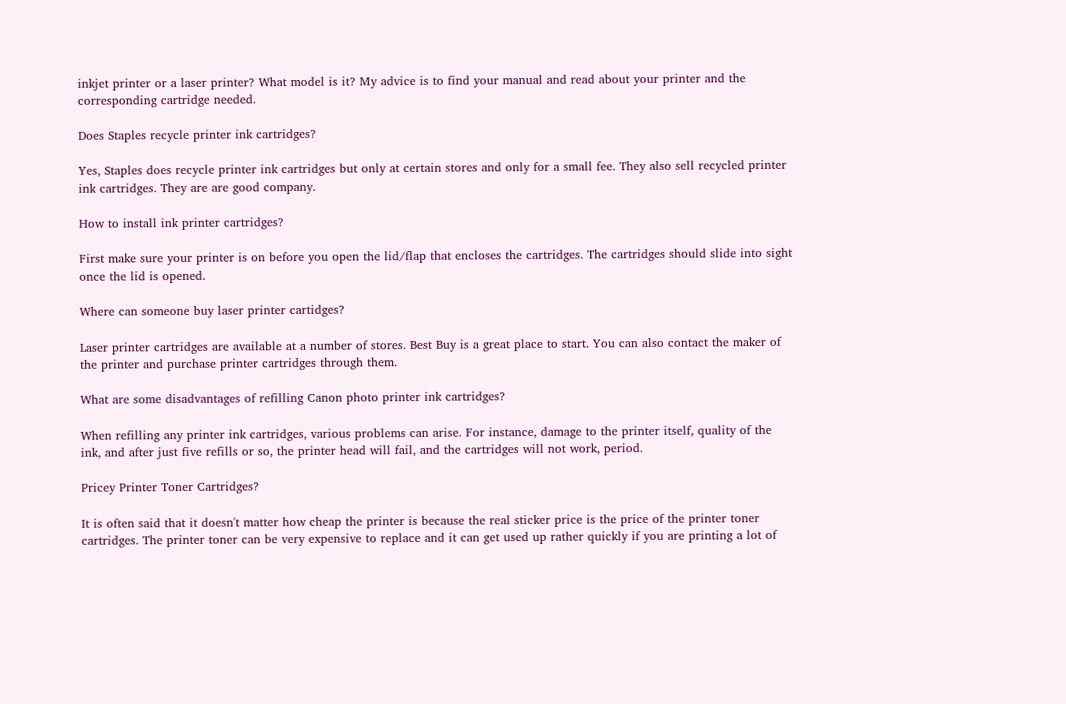inkjet printer or a laser printer? What model is it? My advice is to find your manual and read about your printer and the corresponding cartridge needed.

Does Staples recycle printer ink cartridges?

Yes, Staples does recycle printer ink cartridges but only at certain stores and only for a small fee. They also sell recycled printer ink cartridges. They are are good company.

How to install ink printer cartridges?

First make sure your printer is on before you open the lid/flap that encloses the cartridges. The cartridges should slide into sight once the lid is opened.

Where can someone buy laser printer cartidges?

Laser printer cartridges are available at a number of stores. Best Buy is a great place to start. You can also contact the maker of the printer and purchase printer cartridges through them.

What are some disadvantages of refilling Canon photo printer ink cartridges?

When refilling any printer ink cartridges, various problems can arise. For instance, damage to the printer itself, quality of the ink, and after just five refills or so, the printer head will fail, and the cartridges will not work, period.

Pricey Printer Toner Cartridges?

It is often said that it doesn't matter how cheap the printer is because the real sticker price is the price of the printer toner cartridges. The printer toner can be very expensive to replace and it can get used up rather quickly if you are printing a lot of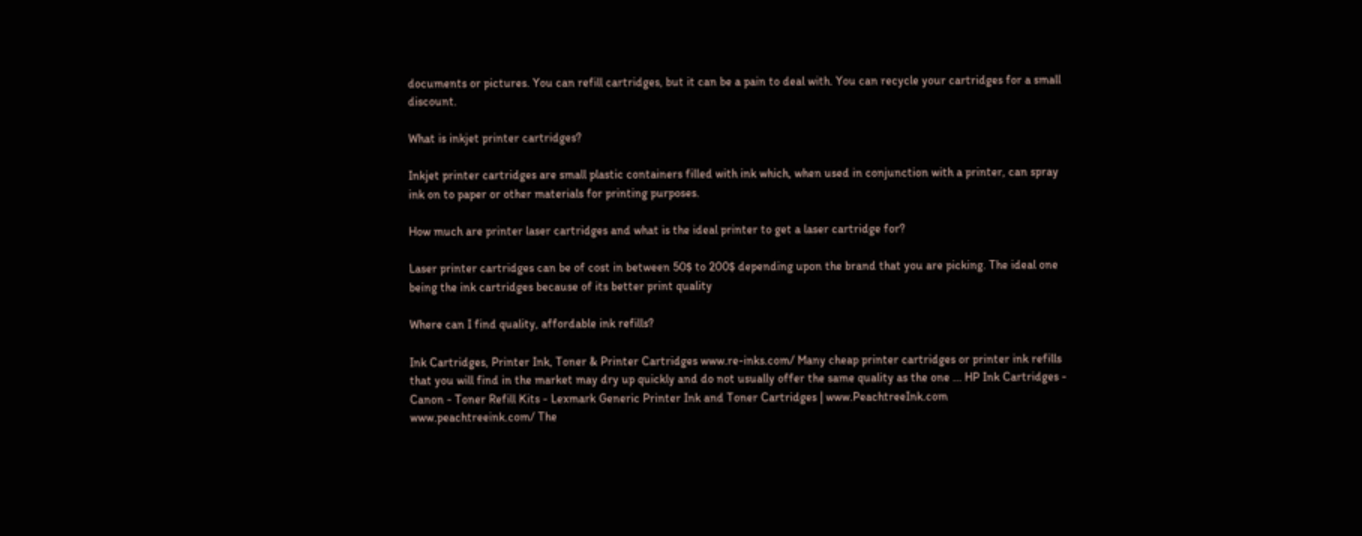documents or pictures. You can refill cartridges, but it can be a pain to deal with. You can recycle your cartridges for a small discount.

What is inkjet printer cartridges?

Inkjet printer cartridges are small plastic containers filled with ink which, when used in conjunction with a printer, can spray ink on to paper or other materials for printing purposes.

How much are printer laser cartridges and what is the ideal printer to get a laser cartridge for?

Laser printer cartridges can be of cost in between 50$ to 200$ depending upon the brand that you are picking. The ideal one being the ink cartridges because of its better print quality

Where can I find quality, affordable ink refills?

Ink Cartridges, Printer Ink, Toner & Printer Cartridges www.re-inks.com/ Many cheap printer cartridges or printer ink refills that you will find in the market may dry up quickly and do not usually offer the same quality as the one ... HP Ink Cartridges - Canon - Toner Refill Kits - Lexmark Generic Printer Ink and Toner Cartridges | www.PeachtreeInk.com www.peachtreeink.com/ The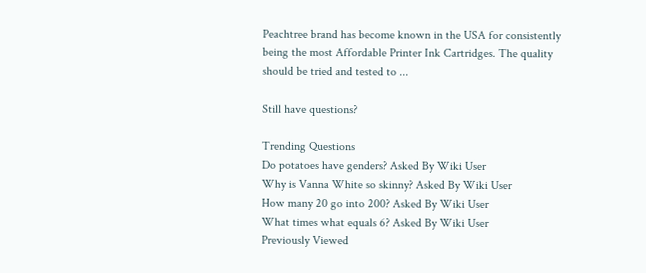Peachtree brand has become known in the USA for consistently being the most Affordable Printer Ink Cartridges. The quality should be tried and tested to ...

Still have questions?

Trending Questions
Do potatoes have genders? Asked By Wiki User
Why is Vanna White so skinny? Asked By Wiki User
How many 20 go into 200? Asked By Wiki User
What times what equals 6? Asked By Wiki User
Previously Viewed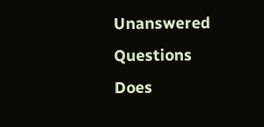Unanswered Questions
Does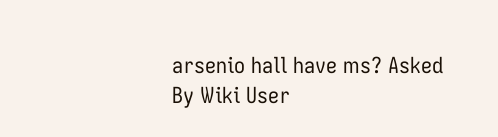arsenio hall have ms? Asked By Wiki User